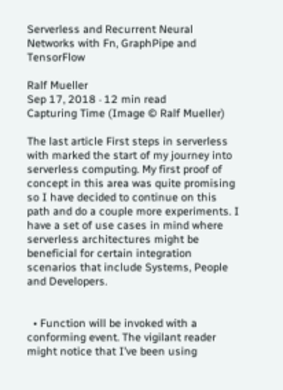Serverless and Recurrent Neural Networks with Fn, GraphPipe and TensorFlow

Ralf Mueller
Sep 17, 2018 · 12 min read
Capturing Time (Image © Ralf Mueller)

The last article First steps in serverless with marked the start of my journey into serverless computing. My first proof of concept in this area was quite promising so I have decided to continue on this path and do a couple more experiments. I have a set of use cases in mind where serverless architectures might be beneficial for certain integration scenarios that include Systems, People and Developers.


  • Function will be invoked with a conforming event. The vigilant reader might notice that I’ve been using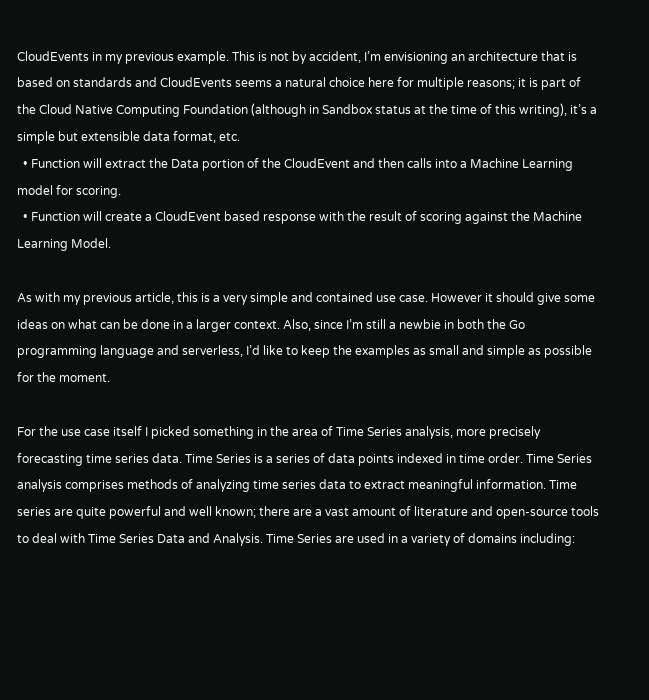CloudEvents in my previous example. This is not by accident, I’m envisioning an architecture that is based on standards and CloudEvents seems a natural choice here for multiple reasons; it is part of the Cloud Native Computing Foundation (although in Sandbox status at the time of this writing), it’s a simple but extensible data format, etc.
  • Function will extract the Data portion of the CloudEvent and then calls into a Machine Learning model for scoring.
  • Function will create a CloudEvent based response with the result of scoring against the Machine Learning Model.

As with my previous article, this is a very simple and contained use case. However it should give some ideas on what can be done in a larger context. Also, since I’m still a newbie in both the Go programming language and serverless, I’d like to keep the examples as small and simple as possible for the moment.

For the use case itself I picked something in the area of Time Series analysis, more precisely forecasting time series data. Time Series is a series of data points indexed in time order. Time Series analysis comprises methods of analyzing time series data to extract meaningful information. Time series are quite powerful and well known; there are a vast amount of literature and open-source tools to deal with Time Series Data and Analysis. Time Series are used in a variety of domains including: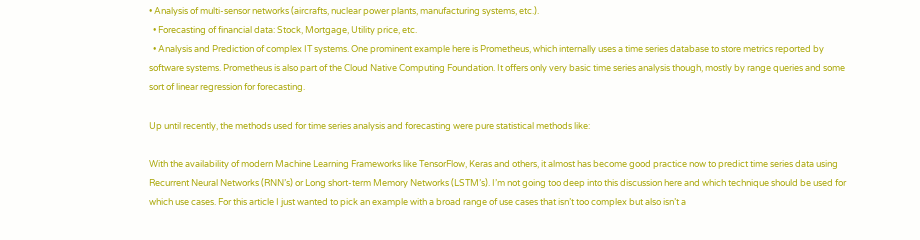• Analysis of multi-sensor networks (aircrafts, nuclear power plants, manufacturing systems, etc.).
  • Forecasting of financial data: Stock, Mortgage, Utility price, etc.
  • Analysis and Prediction of complex IT systems. One prominent example here is Prometheus, which internally uses a time series database to store metrics reported by software systems. Prometheus is also part of the Cloud Native Computing Foundation. It offers only very basic time series analysis though, mostly by range queries and some sort of linear regression for forecasting.

Up until recently, the methods used for time series analysis and forecasting were pure statistical methods like:

With the availability of modern Machine Learning Frameworks like TensorFlow, Keras and others, it almost has become good practice now to predict time series data using Recurrent Neural Networks (RNN’s) or Long short-term Memory Networks (LSTM’s). I’m not going too deep into this discussion here and which technique should be used for which use cases. For this article I just wanted to pick an example with a broad range of use cases that isn’t too complex but also isn’t a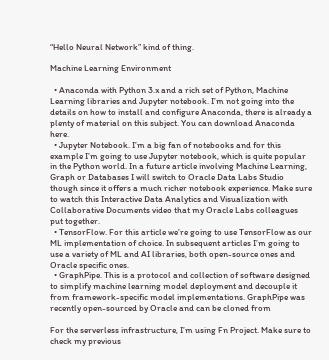“Hello Neural Network” kind of thing.

Machine Learning Environment

  • Anaconda with Python 3.x and a rich set of Python, Machine Learning libraries and Jupyter notebook. I’m not going into the details on how to install and configure Anaconda, there is already a plenty of material on this subject. You can download Anaconda here.
  • Jupyter Notebook. I’m a big fan of notebooks and for this example I’m going to use Jupyter notebook, which is quite popular in the Python world. In a future article involving Machine Learning, Graph or Databases I will switch to Oracle Data Labs Studio though since it offers a much richer notebook experience. Make sure to watch this Interactive Data Analytics and Visualization with Collaborative Documents video that my Oracle Labs colleagues put together.
  • TensorFlow. For this article we’re going to use TensorFlow as our ML implementation of choice. In subsequent articles I’m going to use a variety of ML and AI libraries, both open-source ones and Oracle specific ones.
  • GraphPipe. This is a protocol and collection of software designed to simplify machine learning model deployment and decouple it from framework-specific model implementations. GraphPipe was recently open-sourced by Oracle and can be cloned from

For the serverless infrastructure, I’m using Fn Project. Make sure to check my previous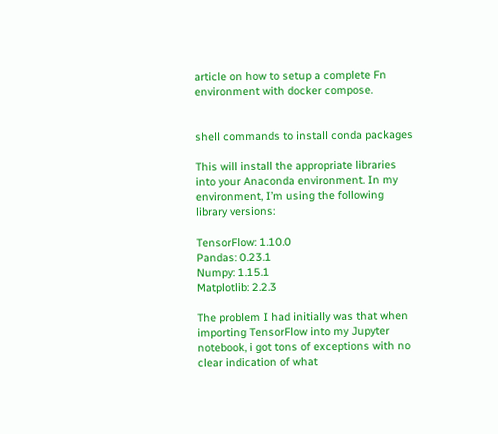article on how to setup a complete Fn environment with docker compose.


shell commands to install conda packages

This will install the appropriate libraries into your Anaconda environment. In my environment, I’m using the following library versions:

TensorFlow: 1.10.0
Pandas: 0.23.1
Numpy: 1.15.1
Matplotlib: 2.2.3

The problem I had initially was that when importing TensorFlow into my Jupyter notebook, i got tons of exceptions with no clear indication of what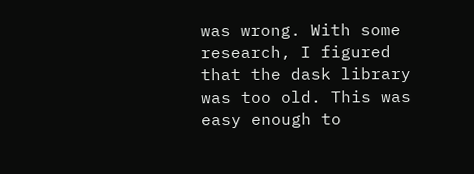was wrong. With some research, I figured that the dask library was too old. This was easy enough to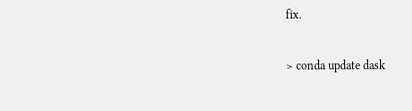fix.

> conda update dask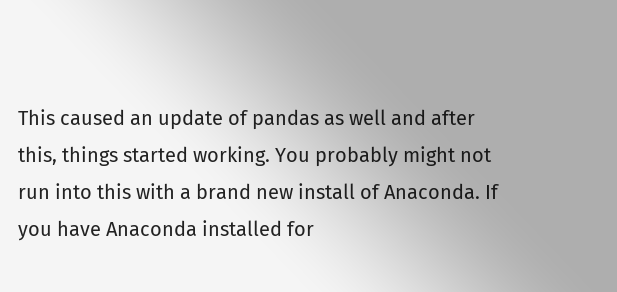This caused an update of pandas as well and after this, things started working. You probably might not run into this with a brand new install of Anaconda. If you have Anaconda installed for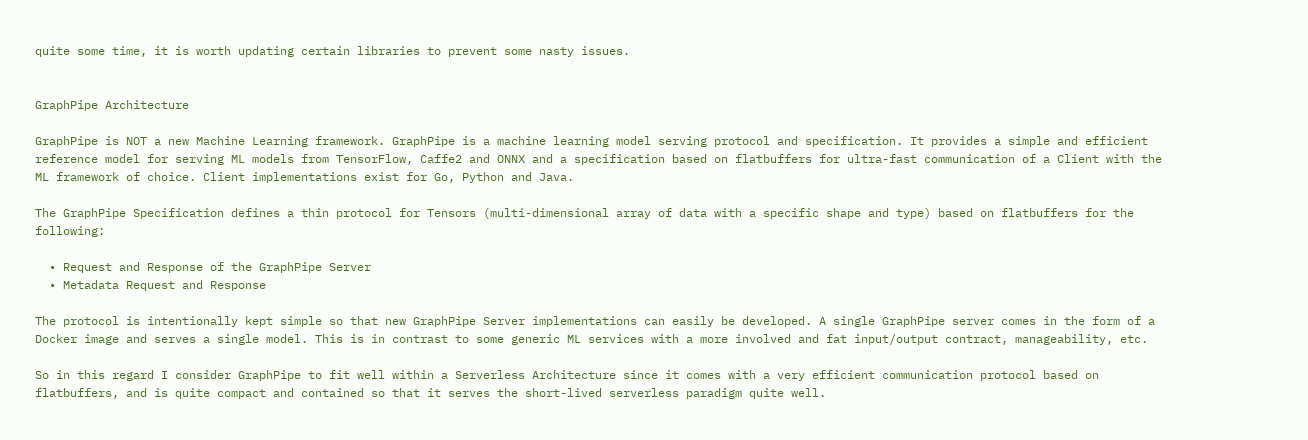quite some time, it is worth updating certain libraries to prevent some nasty issues.


GraphPipe Architecture

GraphPipe is NOT a new Machine Learning framework. GraphPipe is a machine learning model serving protocol and specification. It provides a simple and efficient reference model for serving ML models from TensorFlow, Caffe2 and ONNX and a specification based on flatbuffers for ultra-fast communication of a Client with the ML framework of choice. Client implementations exist for Go, Python and Java.

The GraphPipe Specification defines a thin protocol for Tensors (multi-dimensional array of data with a specific shape and type) based on flatbuffers for the following:

  • Request and Response of the GraphPipe Server
  • Metadata Request and Response

The protocol is intentionally kept simple so that new GraphPipe Server implementations can easily be developed. A single GraphPipe server comes in the form of a Docker image and serves a single model. This is in contrast to some generic ML services with a more involved and fat input/output contract, manageability, etc.

So in this regard I consider GraphPipe to fit well within a Serverless Architecture since it comes with a very efficient communication protocol based on flatbuffers, and is quite compact and contained so that it serves the short-lived serverless paradigm quite well.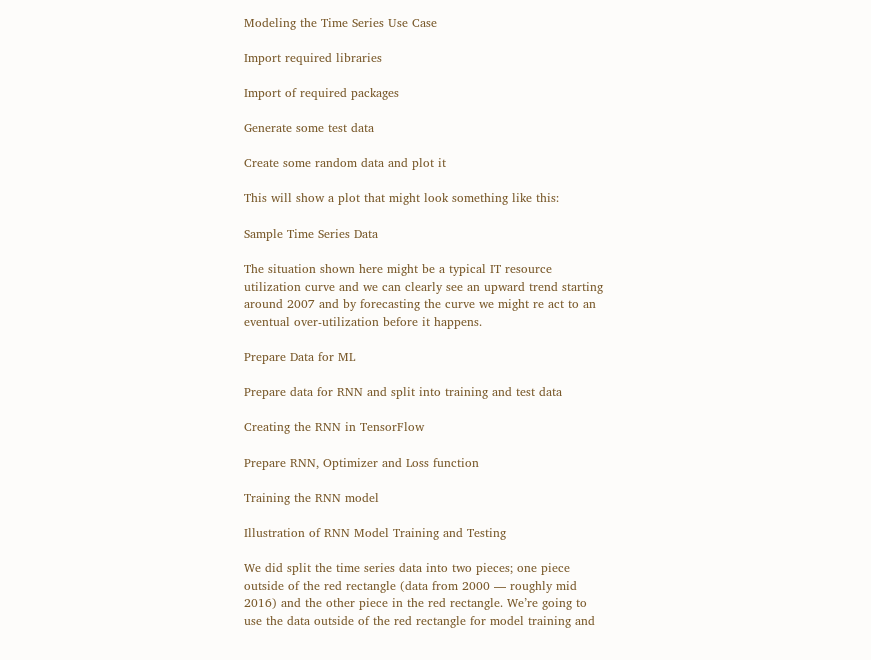Modeling the Time Series Use Case

Import required libraries

Import of required packages

Generate some test data

Create some random data and plot it

This will show a plot that might look something like this:

Sample Time Series Data

The situation shown here might be a typical IT resource utilization curve and we can clearly see an upward trend starting around 2007 and by forecasting the curve we might re act to an eventual over-utilization before it happens.

Prepare Data for ML

Prepare data for RNN and split into training and test data

Creating the RNN in TensorFlow

Prepare RNN, Optimizer and Loss function

Training the RNN model

Illustration of RNN Model Training and Testing

We did split the time series data into two pieces; one piece outside of the red rectangle (data from 2000 — roughly mid 2016) and the other piece in the red rectangle. We’re going to use the data outside of the red rectangle for model training and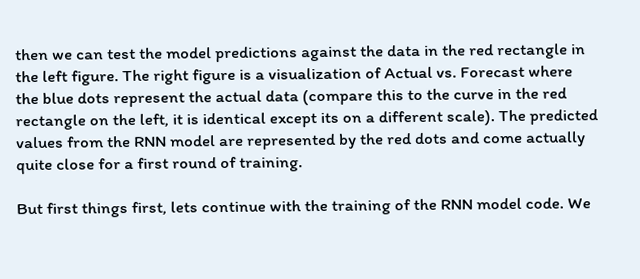then we can test the model predictions against the data in the red rectangle in the left figure. The right figure is a visualization of Actual vs. Forecast where the blue dots represent the actual data (compare this to the curve in the red rectangle on the left, it is identical except its on a different scale). The predicted values from the RNN model are represented by the red dots and come actually quite close for a first round of training.

But first things first, lets continue with the training of the RNN model code. We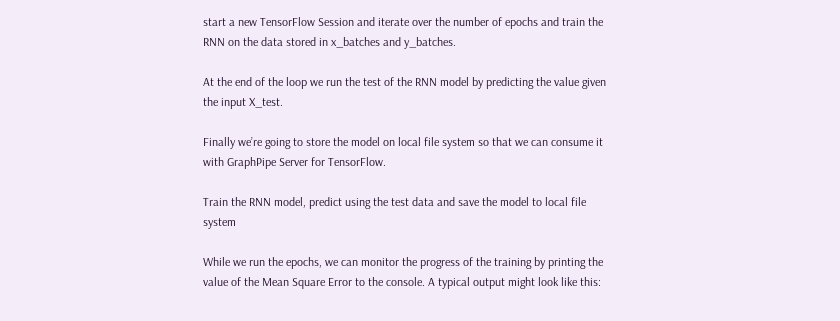start a new TensorFlow Session and iterate over the number of epochs and train the RNN on the data stored in x_batches and y_batches.

At the end of the loop we run the test of the RNN model by predicting the value given the input X_test.

Finally we’re going to store the model on local file system so that we can consume it with GraphPipe Server for TensorFlow.

Train the RNN model, predict using the test data and save the model to local file system

While we run the epochs, we can monitor the progress of the training by printing the value of the Mean Square Error to the console. A typical output might look like this: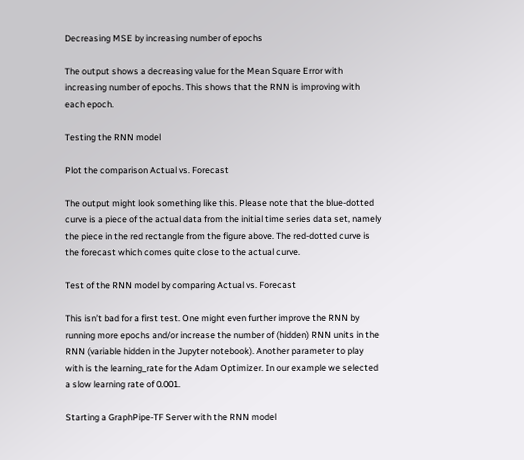Decreasing MSE by increasing number of epochs

The output shows a decreasing value for the Mean Square Error with increasing number of epochs. This shows that the RNN is improving with each epoch.

Testing the RNN model

Plot the comparison Actual vs. Forecast

The output might look something like this. Please note that the blue-dotted curve is a piece of the actual data from the initial time series data set, namely the piece in the red rectangle from the figure above. The red-dotted curve is the forecast which comes quite close to the actual curve.

Test of the RNN model by comparing Actual vs. Forecast

This isn’t bad for a first test. One might even further improve the RNN by running more epochs and/or increase the number of (hidden) RNN units in the RNN (variable hidden in the Jupyter notebook). Another parameter to play with is the learning_rate for the Adam Optimizer. In our example we selected a slow learning rate of 0.001.

Starting a GraphPipe-TF Server with the RNN model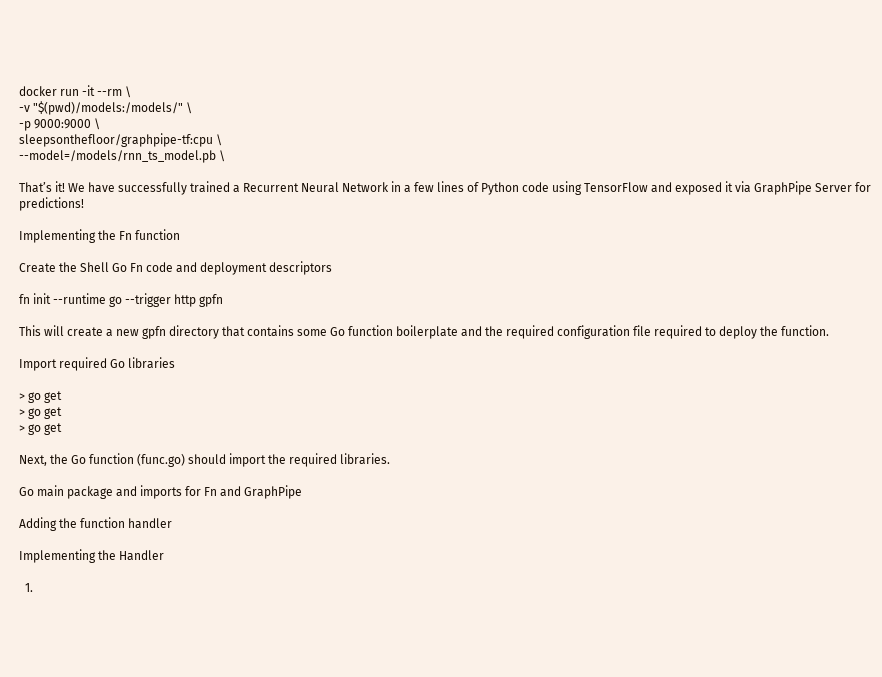docker run -it --rm \
-v "$(pwd)/models:/models/" \
-p 9000:9000 \
sleepsonthefloor/graphpipe-tf:cpu \
--model=/models/rnn_ts_model.pb \

That’s it! We have successfully trained a Recurrent Neural Network in a few lines of Python code using TensorFlow and exposed it via GraphPipe Server for predictions!

Implementing the Fn function

Create the Shell Go Fn code and deployment descriptors

fn init --runtime go --trigger http gpfn

This will create a new gpfn directory that contains some Go function boilerplate and the required configuration file required to deploy the function.

Import required Go libraries

> go get
> go get
> go get

Next, the Go function (func.go) should import the required libraries.

Go main package and imports for Fn and GraphPipe

Adding the function handler

Implementing the Handler

  1.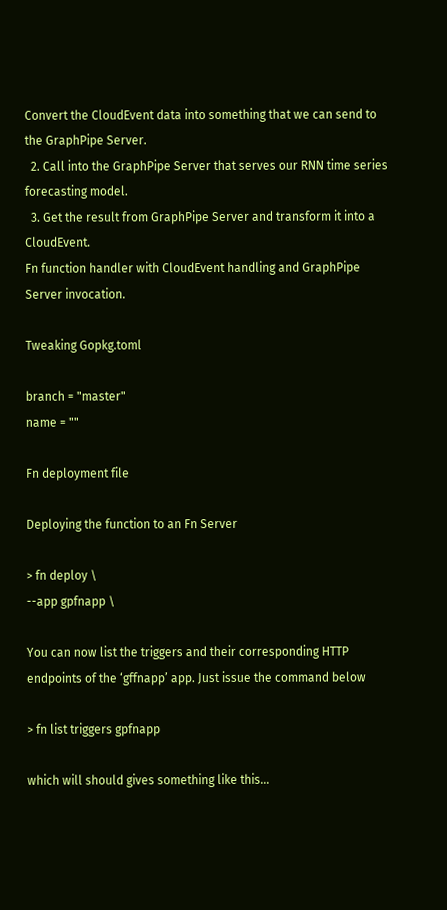Convert the CloudEvent data into something that we can send to the GraphPipe Server.
  2. Call into the GraphPipe Server that serves our RNN time series forecasting model.
  3. Get the result from GraphPipe Server and transform it into a CloudEvent.
Fn function handler with CloudEvent handling and GraphPipe Server invocation.

Tweaking Gopkg.toml

branch = "master"
name = ""

Fn deployment file

Deploying the function to an Fn Server

> fn deploy \
--app gpfnapp \

You can now list the triggers and their corresponding HTTP endpoints of the ‘gffnapp’ app. Just issue the command below

> fn list triggers gpfnapp

which will should gives something like this…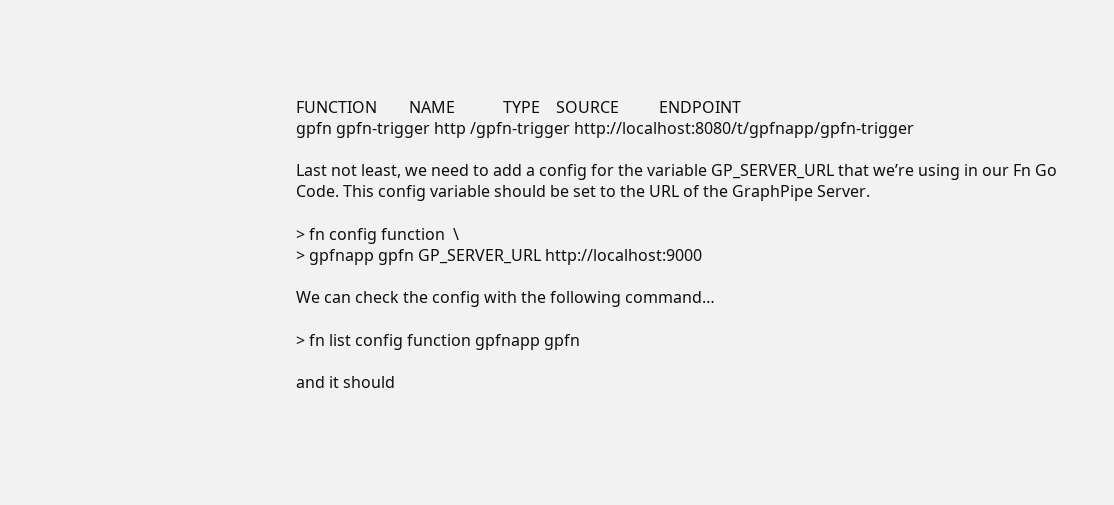FUNCTION        NAME            TYPE    SOURCE          ENDPOINT
gpfn gpfn-trigger http /gpfn-trigger http://localhost:8080/t/gpfnapp/gpfn-trigger

Last not least, we need to add a config for the variable GP_SERVER_URL that we’re using in our Fn Go Code. This config variable should be set to the URL of the GraphPipe Server.

> fn config function  \
> gpfnapp gpfn GP_SERVER_URL http://localhost:9000

We can check the config with the following command…

> fn list config function gpfnapp gpfn

and it should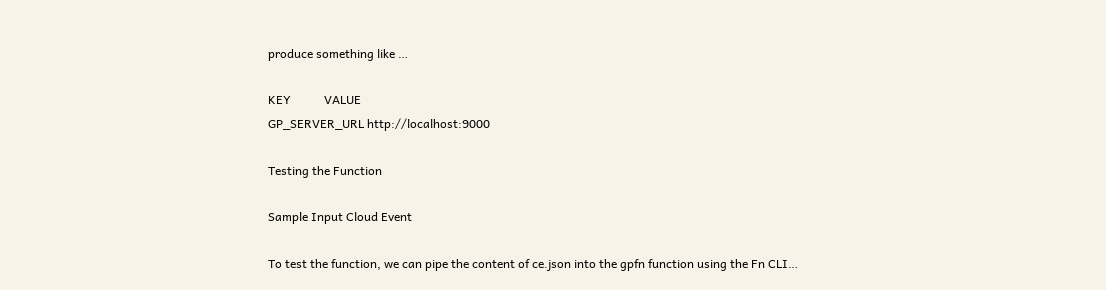produce something like …

KEY           VALUE
GP_SERVER_URL http://localhost:9000

Testing the Function

Sample Input Cloud Event

To test the function, we can pipe the content of ce.json into the gpfn function using the Fn CLI…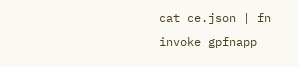cat ce.json | fn invoke gpfnapp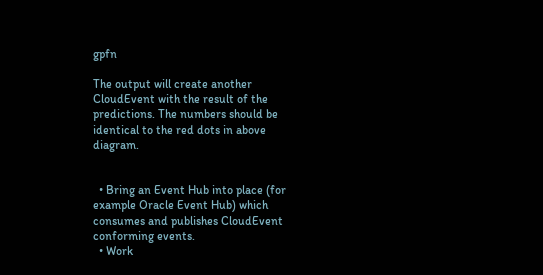gpfn

The output will create another CloudEvent with the result of the predictions. The numbers should be identical to the red dots in above diagram.


  • Bring an Event Hub into place (for example Oracle Event Hub) which consumes and publishes CloudEvent conforming events.
  • Work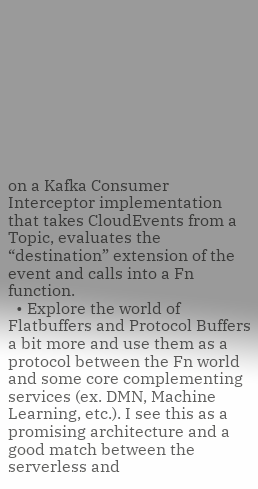on a Kafka Consumer Interceptor implementation that takes CloudEvents from a Topic, evaluates the “destination” extension of the event and calls into a Fn function.
  • Explore the world of Flatbuffers and Protocol Buffers a bit more and use them as a protocol between the Fn world and some core complementing services (ex. DMN, Machine Learning, etc.). I see this as a promising architecture and a good match between the serverless and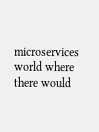microservices world where there would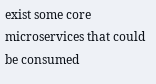exist some core microservices that could be consumed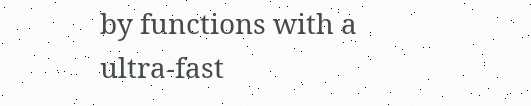by functions with a ultra-fast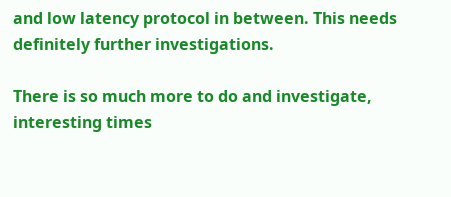and low latency protocol in between. This needs definitely further investigations.

There is so much more to do and investigate, interesting times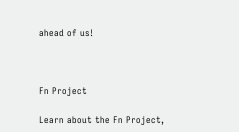ahead of us!



Fn Project

Learn about the Fn Project,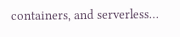containers, and serverless…